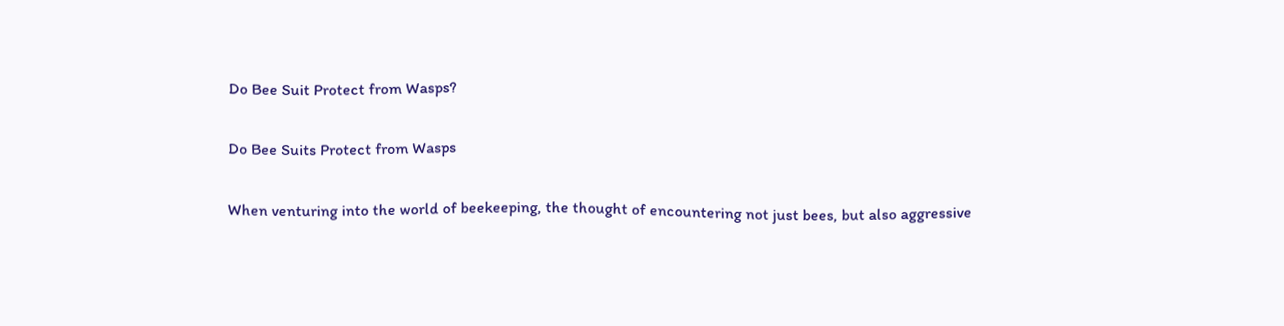Do Bee Suit Protect from Wasps?

Do Bee Suits Protect from Wasps

When venturing into the world of beekeeping, the thought of encountering not just bees, but also aggressive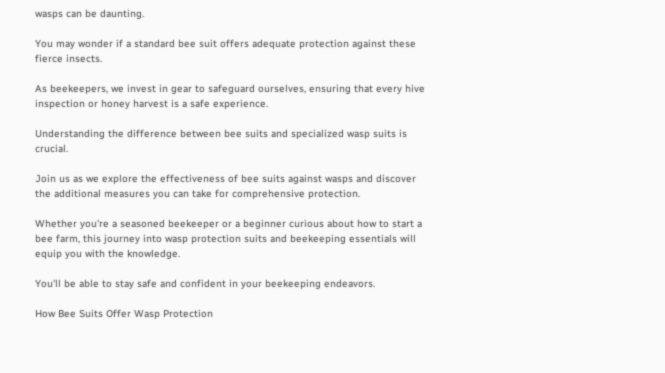wasps can be daunting.

You may wonder if a standard bee suit offers adequate protection against these fierce insects.

As beekeepers, we invest in gear to safeguard ourselves, ensuring that every hive inspection or honey harvest is a safe experience.

Understanding the difference between bee suits and specialized wasp suits is crucial.

Join us as we explore the effectiveness of bee suits against wasps and discover the additional measures you can take for comprehensive protection.

Whether you're a seasoned beekeeper or a beginner curious about how to start a bee farm, this journey into wasp protection suits and beekeeping essentials will equip you with the knowledge.

You'll be able to stay safe and confident in your beekeeping endeavors.

How Bee Suits Offer Wasp Protection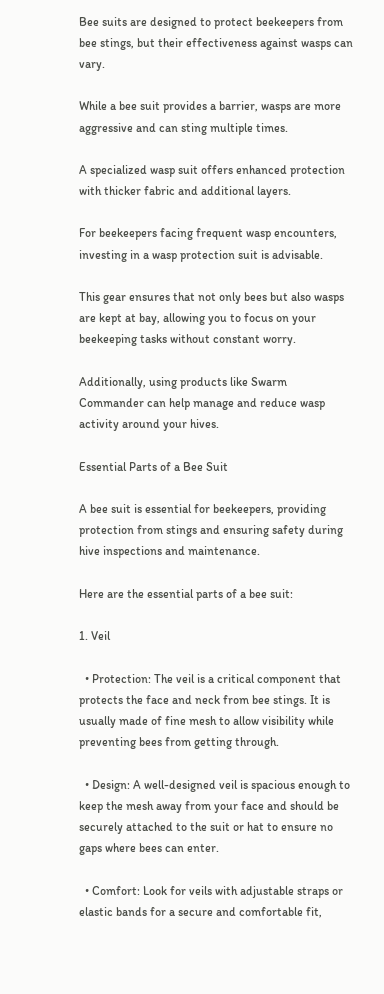Bee suits are designed to protect beekeepers from bee stings, but their effectiveness against wasps can vary.

While a bee suit provides a barrier, wasps are more aggressive and can sting multiple times.

A specialized wasp suit offers enhanced protection with thicker fabric and additional layers.

For beekeepers facing frequent wasp encounters, investing in a wasp protection suit is advisable.

This gear ensures that not only bees but also wasps are kept at bay, allowing you to focus on your beekeeping tasks without constant worry.

Additionally, using products like Swarm Commander can help manage and reduce wasp activity around your hives.

Essential Parts of a Bee Suit

A bee suit is essential for beekeepers, providing protection from stings and ensuring safety during hive inspections and maintenance.

Here are the essential parts of a bee suit:

1. Veil

  • Protection: The veil is a critical component that protects the face and neck from bee stings. It is usually made of fine mesh to allow visibility while preventing bees from getting through.

  • Design: A well-designed veil is spacious enough to keep the mesh away from your face and should be securely attached to the suit or hat to ensure no gaps where bees can enter.

  • Comfort: Look for veils with adjustable straps or elastic bands for a secure and comfortable fit,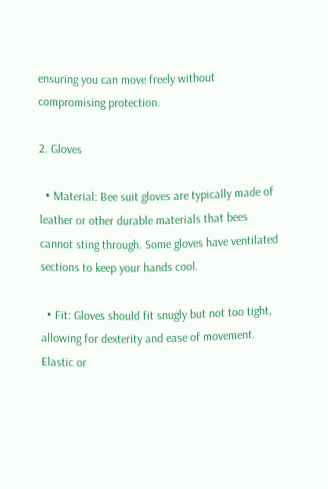ensuring you can move freely without compromising protection.

2. Gloves

  • Material: Bee suit gloves are typically made of leather or other durable materials that bees cannot sting through. Some gloves have ventilated sections to keep your hands cool.

  • Fit: Gloves should fit snugly but not too tight, allowing for dexterity and ease of movement. Elastic or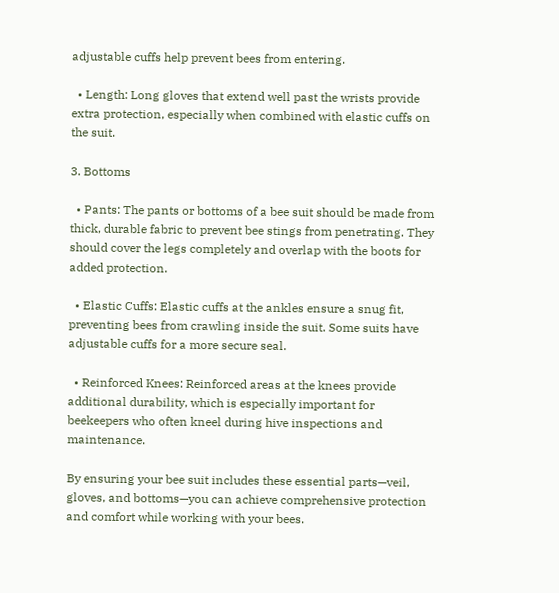adjustable cuffs help prevent bees from entering.

  • Length: Long gloves that extend well past the wrists provide extra protection, especially when combined with elastic cuffs on the suit.

3. Bottoms

  • Pants: The pants or bottoms of a bee suit should be made from thick, durable fabric to prevent bee stings from penetrating. They should cover the legs completely and overlap with the boots for added protection.

  • Elastic Cuffs: Elastic cuffs at the ankles ensure a snug fit, preventing bees from crawling inside the suit. Some suits have adjustable cuffs for a more secure seal.

  • Reinforced Knees: Reinforced areas at the knees provide additional durability, which is especially important for beekeepers who often kneel during hive inspections and maintenance.

By ensuring your bee suit includes these essential parts—veil, gloves, and bottoms—you can achieve comprehensive protection and comfort while working with your bees.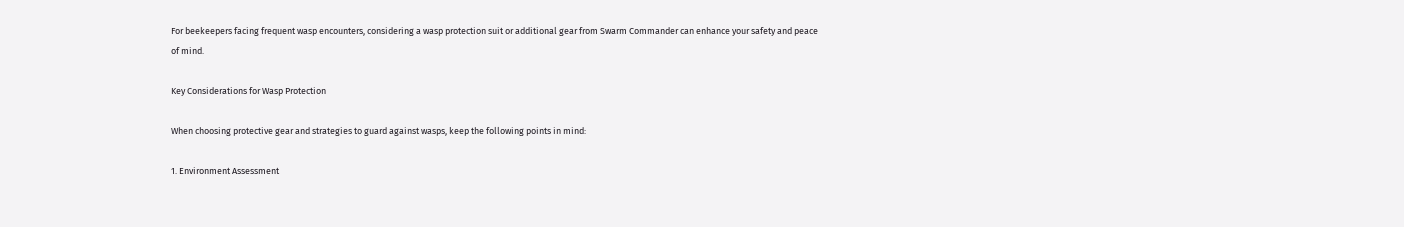For beekeepers facing frequent wasp encounters, considering a wasp protection suit or additional gear from Swarm Commander can enhance your safety and peace of mind.

Key Considerations for Wasp Protection

When choosing protective gear and strategies to guard against wasps, keep the following points in mind:

1. Environment Assessment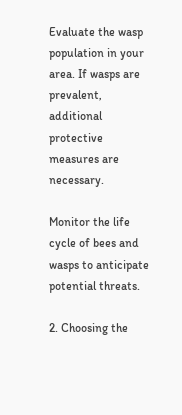Evaluate the wasp population in your area. If wasps are prevalent, additional protective measures are necessary.

Monitor the life cycle of bees and wasps to anticipate potential threats.

2. Choosing the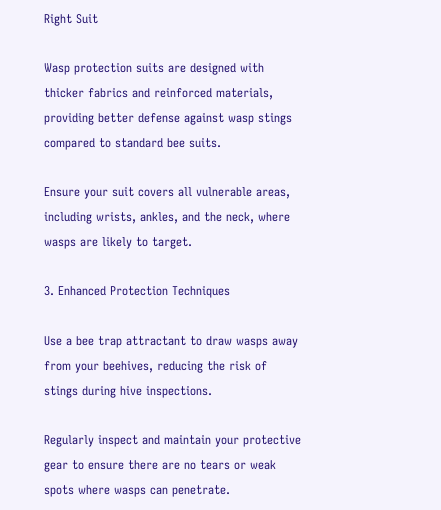Right Suit

Wasp protection suits are designed with thicker fabrics and reinforced materials, providing better defense against wasp stings compared to standard bee suits.

Ensure your suit covers all vulnerable areas, including wrists, ankles, and the neck, where wasps are likely to target.

3. Enhanced Protection Techniques

Use a bee trap attractant to draw wasps away from your beehives, reducing the risk of stings during hive inspections.

Regularly inspect and maintain your protective gear to ensure there are no tears or weak spots where wasps can penetrate.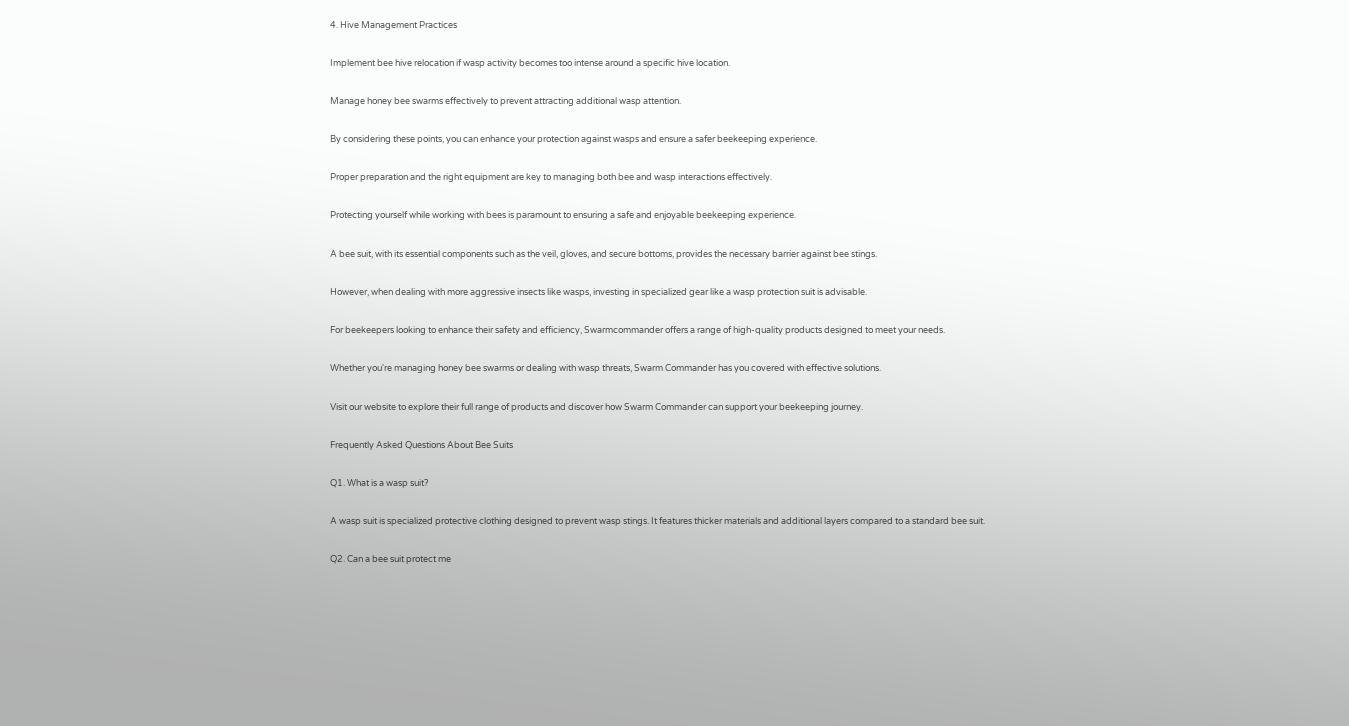4. Hive Management Practices

Implement bee hive relocation if wasp activity becomes too intense around a specific hive location.

Manage honey bee swarms effectively to prevent attracting additional wasp attention.

By considering these points, you can enhance your protection against wasps and ensure a safer beekeeping experience.

Proper preparation and the right equipment are key to managing both bee and wasp interactions effectively.

Protecting yourself while working with bees is paramount to ensuring a safe and enjoyable beekeeping experience.

A bee suit, with its essential components such as the veil, gloves, and secure bottoms, provides the necessary barrier against bee stings.

However, when dealing with more aggressive insects like wasps, investing in specialized gear like a wasp protection suit is advisable.

For beekeepers looking to enhance their safety and efficiency, Swarmcommander offers a range of high-quality products designed to meet your needs.

Whether you're managing honey bee swarms or dealing with wasp threats, Swarm Commander has you covered with effective solutions.

Visit our website to explore their full range of products and discover how Swarm Commander can support your beekeeping journey.

Frequently Asked Questions About Bee Suits

Q1. What is a wasp suit?

A wasp suit is specialized protective clothing designed to prevent wasp stings. It features thicker materials and additional layers compared to a standard bee suit.

Q2. Can a bee suit protect me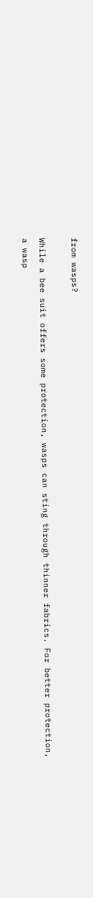from wasps?

While a bee suit offers some protection, wasps can sting through thinner fabrics. For better protection, a wasp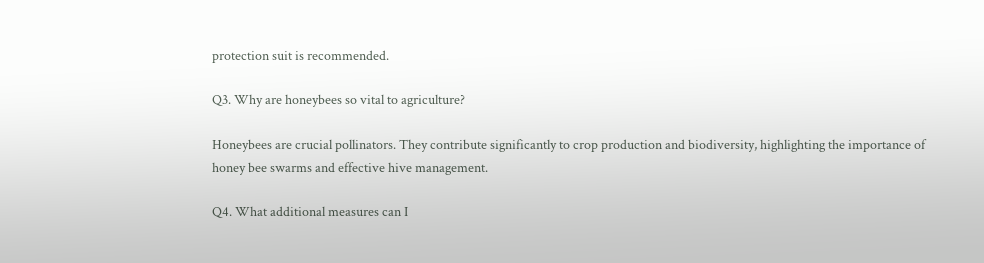protection suit is recommended.

Q3. Why are honeybees so vital to agriculture?

Honeybees are crucial pollinators. They contribute significantly to crop production and biodiversity, highlighting the importance of honey bee swarms and effective hive management.

Q4. What additional measures can I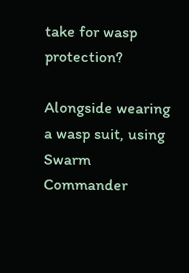take for wasp protection?

Alongside wearing a wasp suit, using Swarm Commander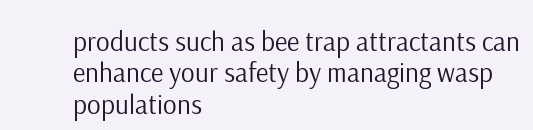products such as bee trap attractants can enhance your safety by managing wasp populations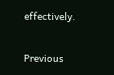effectively.


Previous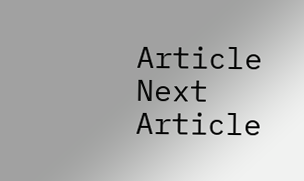Article Next Article